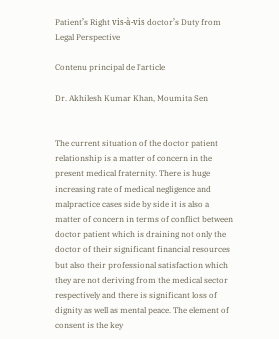Patient’s Right vis-à-vis doctor’s Duty from Legal Perspective

Contenu principal de l'article

Dr. Akhilesh Kumar Khan, Moumita Sen


The current situation of the doctor patient relationship is a matter of concern in the present medical fraternity. There is huge increasing rate of medical negligence and malpractice cases side by side it is also a matter of concern in terms of conflict between doctor patient which is draining not only the doctor of their significant financial resources but also their professional satisfaction which they are not deriving from the medical sector respectively and there is significant loss of dignity as well as mental peace. The element of consent is the key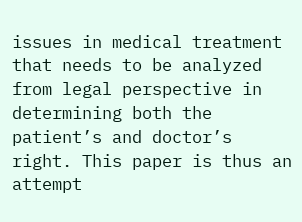issues in medical treatment that needs to be analyzed from legal perspective in determining both the patient’s and doctor’s right. This paper is thus an attempt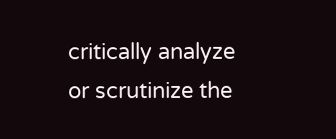critically analyze or scrutinize the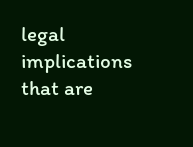legal implications that are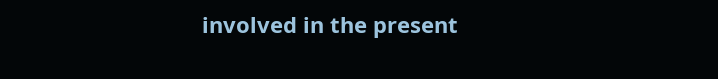involved in the present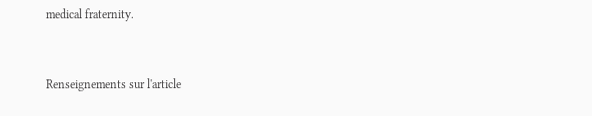medical fraternity.


Renseignements sur l'article